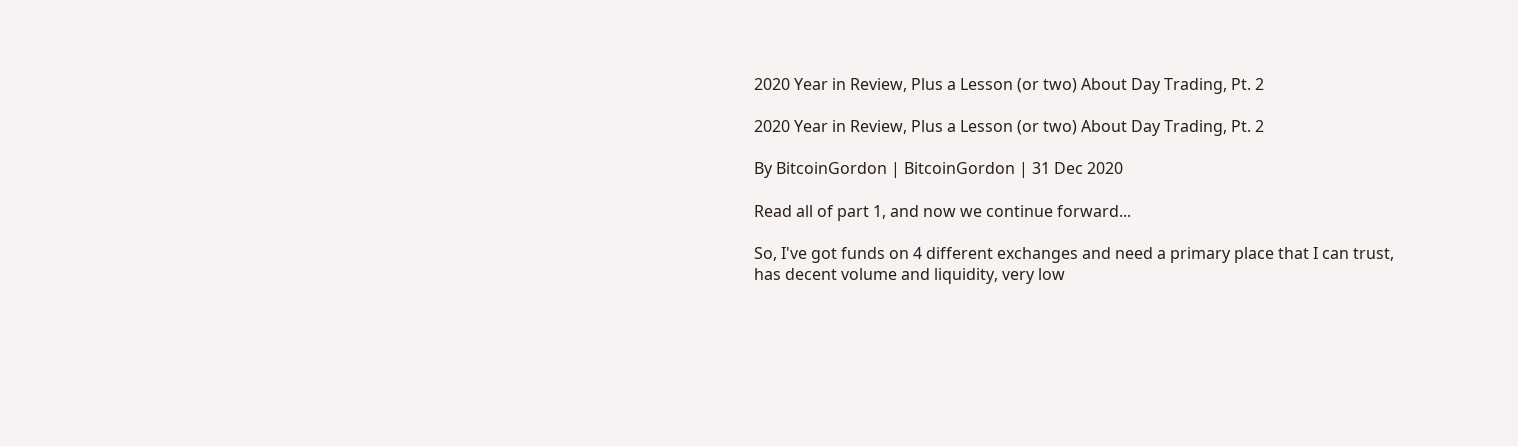2020 Year in Review, Plus a Lesson (or two) About Day Trading, Pt. 2

2020 Year in Review, Plus a Lesson (or two) About Day Trading, Pt. 2

By BitcoinGordon | BitcoinGordon | 31 Dec 2020

Read all of part 1, and now we continue forward...

So, I've got funds on 4 different exchanges and need a primary place that I can trust, has decent volume and liquidity, very low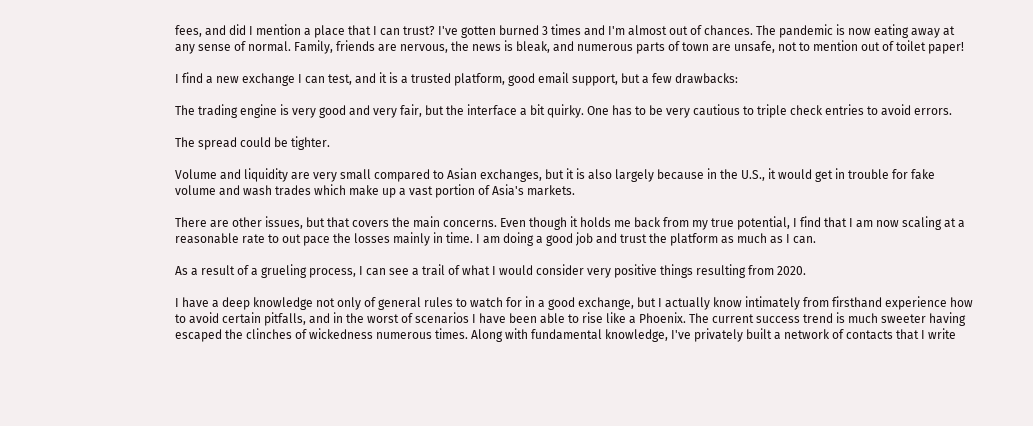fees, and did I mention a place that I can trust? I've gotten burned 3 times and I'm almost out of chances. The pandemic is now eating away at any sense of normal. Family, friends are nervous, the news is bleak, and numerous parts of town are unsafe, not to mention out of toilet paper!

I find a new exchange I can test, and it is a trusted platform, good email support, but a few drawbacks:

The trading engine is very good and very fair, but the interface a bit quirky. One has to be very cautious to triple check entries to avoid errors.

The spread could be tighter.

Volume and liquidity are very small compared to Asian exchanges, but it is also largely because in the U.S., it would get in trouble for fake volume and wash trades which make up a vast portion of Asia's markets.

There are other issues, but that covers the main concerns. Even though it holds me back from my true potential, I find that I am now scaling at a reasonable rate to out pace the losses mainly in time. I am doing a good job and trust the platform as much as I can.

As a result of a grueling process, I can see a trail of what I would consider very positive things resulting from 2020.

I have a deep knowledge not only of general rules to watch for in a good exchange, but I actually know intimately from firsthand experience how to avoid certain pitfalls, and in the worst of scenarios I have been able to rise like a Phoenix. The current success trend is much sweeter having escaped the clinches of wickedness numerous times. Along with fundamental knowledge, I've privately built a network of contacts that I write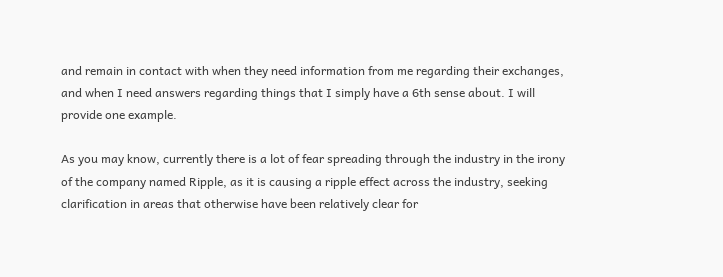and remain in contact with when they need information from me regarding their exchanges, and when I need answers regarding things that I simply have a 6th sense about. I will provide one example.

As you may know, currently there is a lot of fear spreading through the industry in the irony of the company named Ripple, as it is causing a ripple effect across the industry, seeking clarification in areas that otherwise have been relatively clear for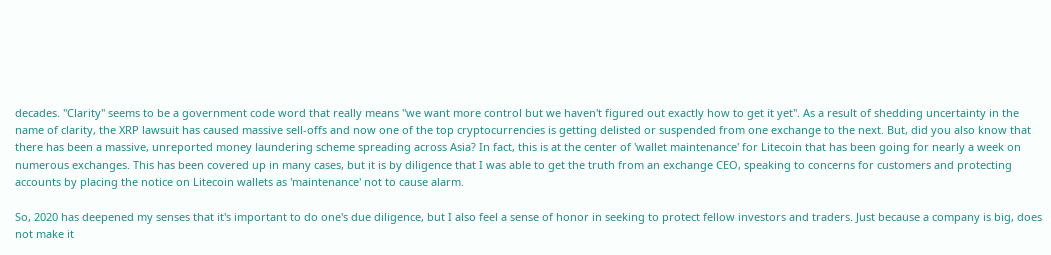decades. "Clarity" seems to be a government code word that really means "we want more control but we haven't figured out exactly how to get it yet". As a result of shedding uncertainty in the name of clarity, the XRP lawsuit has caused massive sell-offs and now one of the top cryptocurrencies is getting delisted or suspended from one exchange to the next. But, did you also know that there has been a massive, unreported money laundering scheme spreading across Asia? In fact, this is at the center of 'wallet maintenance' for Litecoin that has been going for nearly a week on numerous exchanges. This has been covered up in many cases, but it is by diligence that I was able to get the truth from an exchange CEO, speaking to concerns for customers and protecting accounts by placing the notice on Litecoin wallets as 'maintenance' not to cause alarm.

So, 2020 has deepened my senses that it's important to do one's due diligence, but I also feel a sense of honor in seeking to protect fellow investors and traders. Just because a company is big, does not make it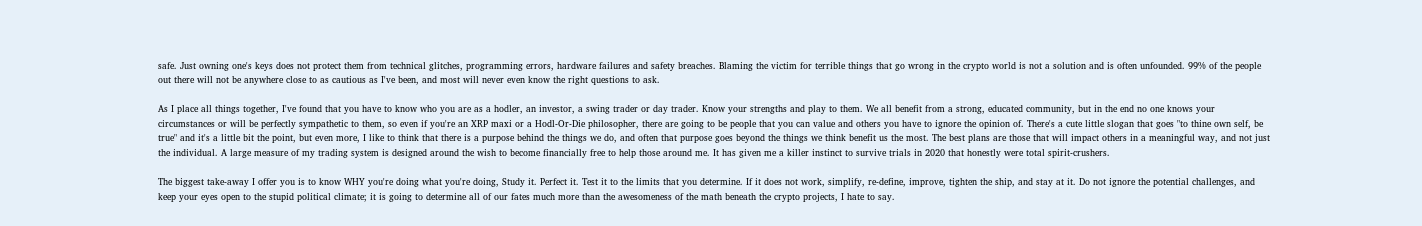safe. Just owning one's keys does not protect them from technical glitches, programming errors, hardware failures and safety breaches. Blaming the victim for terrible things that go wrong in the crypto world is not a solution and is often unfounded. 99% of the people out there will not be anywhere close to as cautious as I've been, and most will never even know the right questions to ask.

As I place all things together, I've found that you have to know who you are as a hodler, an investor, a swing trader or day trader. Know your strengths and play to them. We all benefit from a strong, educated community, but in the end no one knows your circumstances or will be perfectly sympathetic to them, so even if you're an XRP maxi or a Hodl-Or-Die philosopher, there are going to be people that you can value and others you have to ignore the opinion of. There's a cute little slogan that goes "to thine own self, be true" and it's a little bit the point, but even more, I like to think that there is a purpose behind the things we do, and often that purpose goes beyond the things we think benefit us the most. The best plans are those that will impact others in a meaningful way, and not just the individual. A large measure of my trading system is designed around the wish to become financially free to help those around me. It has given me a killer instinct to survive trials in 2020 that honestly were total spirit-crushers.

The biggest take-away I offer you is to know WHY you're doing what you're doing, Study it. Perfect it. Test it to the limits that you determine. If it does not work, simplify, re-define, improve, tighten the ship, and stay at it. Do not ignore the potential challenges, and keep your eyes open to the stupid political climate; it is going to determine all of our fates much more than the awesomeness of the math beneath the crypto projects, I hate to say.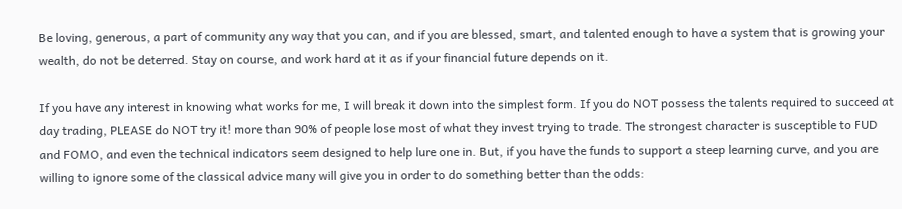Be loving, generous, a part of community any way that you can, and if you are blessed, smart, and talented enough to have a system that is growing your wealth, do not be deterred. Stay on course, and work hard at it as if your financial future depends on it.

If you have any interest in knowing what works for me, I will break it down into the simplest form. If you do NOT possess the talents required to succeed at day trading, PLEASE do NOT try it! more than 90% of people lose most of what they invest trying to trade. The strongest character is susceptible to FUD and FOMO, and even the technical indicators seem designed to help lure one in. But, if you have the funds to support a steep learning curve, and you are willing to ignore some of the classical advice many will give you in order to do something better than the odds: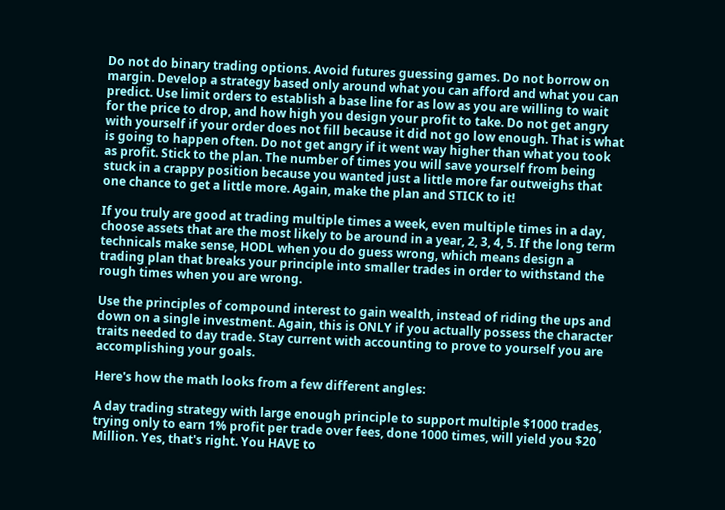Do not do binary trading options. Avoid futures guessing games. Do not borrow on margin. Develop a strategy based only around what you can afford and what you can predict. Use limit orders to establish a base line for as low as you are willing to wait for the price to drop, and how high you design your profit to take. Do not get angry with yourself if your order does not fill because it did not go low enough. That is what is going to happen often. Do not get angry if it went way higher than what you took as profit. Stick to the plan. The number of times you will save yourself from being stuck in a crappy position because you wanted just a little more far outweighs that one chance to get a little more. Again, make the plan and STICK to it!

If you truly are good at trading multiple times a week, even multiple times in a day, choose assets that are the most likely to be around in a year, 2, 3, 4, 5. If the long term technicals make sense, HODL when you do guess wrong, which means design a trading plan that breaks your principle into smaller trades in order to withstand the rough times when you are wrong.

Use the principles of compound interest to gain wealth, instead of riding the ups and down on a single investment. Again, this is ONLY if you actually possess the character traits needed to day trade. Stay current with accounting to prove to yourself you are accomplishing your goals.

Here's how the math looks from a few different angles:

A day trading strategy with large enough principle to support multiple $1000 trades, trying only to earn 1% profit per trade over fees, done 1000 times, will yield you $20 Million. Yes, that's right. You HAVE to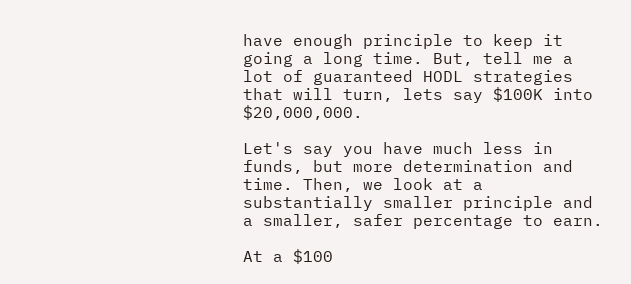have enough principle to keep it going a long time. But, tell me a lot of guaranteed HODL strategies that will turn, lets say $100K into $20,000,000.

Let's say you have much less in funds, but more determination and time. Then, we look at a substantially smaller principle and a smaller, safer percentage to earn.

At a $100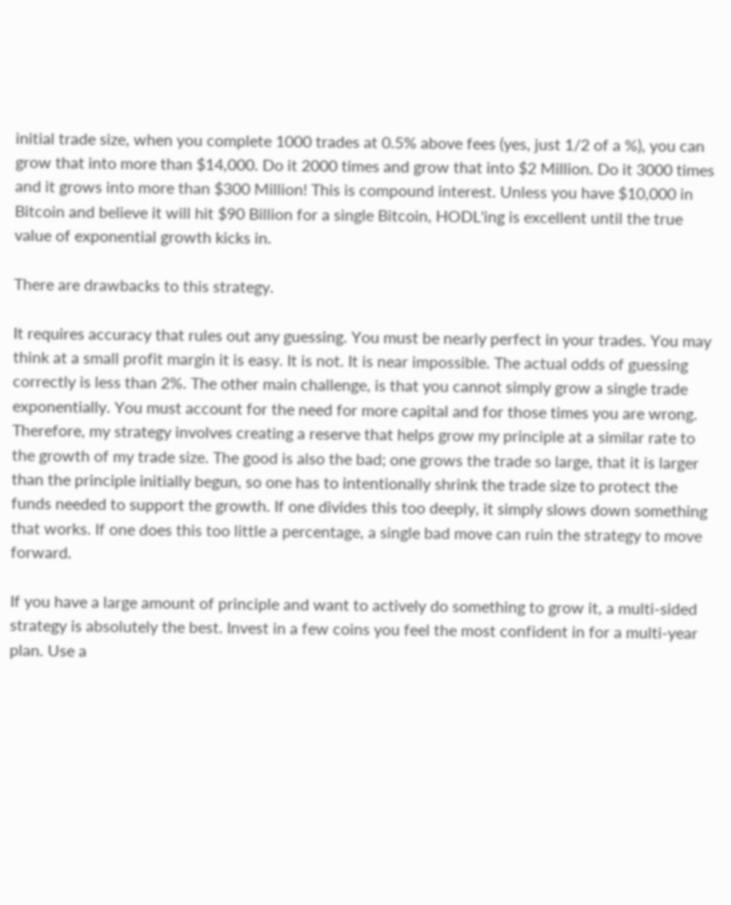initial trade size, when you complete 1000 trades at 0.5% above fees (yes, just 1/2 of a %), you can grow that into more than $14,000. Do it 2000 times and grow that into $2 Million. Do it 3000 times and it grows into more than $300 Million! This is compound interest. Unless you have $10,000 in Bitcoin and believe it will hit $90 Billion for a single Bitcoin, HODL'ing is excellent until the true value of exponential growth kicks in.

There are drawbacks to this strategy.

It requires accuracy that rules out any guessing. You must be nearly perfect in your trades. You may think at a small profit margin it is easy. It is not. It is near impossible. The actual odds of guessing correctly is less than 2%. The other main challenge, is that you cannot simply grow a single trade exponentially. You must account for the need for more capital and for those times you are wrong. Therefore, my strategy involves creating a reserve that helps grow my principle at a similar rate to the growth of my trade size. The good is also the bad; one grows the trade so large, that it is larger than the principle initially begun, so one has to intentionally shrink the trade size to protect the funds needed to support the growth. If one divides this too deeply, it simply slows down something that works. If one does this too little a percentage, a single bad move can ruin the strategy to move forward.

If you have a large amount of principle and want to actively do something to grow it, a multi-sided strategy is absolutely the best. Invest in a few coins you feel the most confident in for a multi-year plan. Use a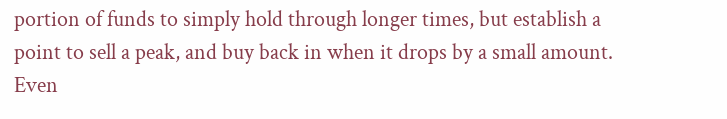portion of funds to simply hold through longer times, but establish a point to sell a peak, and buy back in when it drops by a small amount. Even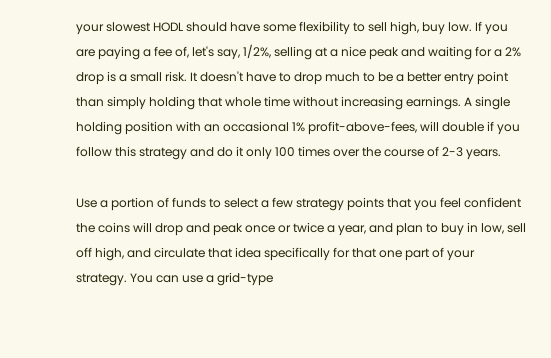your slowest HODL should have some flexibility to sell high, buy low. If you are paying a fee of, let's say, 1/2%, selling at a nice peak and waiting for a 2% drop is a small risk. It doesn't have to drop much to be a better entry point than simply holding that whole time without increasing earnings. A single holding position with an occasional 1% profit-above-fees, will double if you follow this strategy and do it only 100 times over the course of 2-3 years.

Use a portion of funds to select a few strategy points that you feel confident the coins will drop and peak once or twice a year, and plan to buy in low, sell off high, and circulate that idea specifically for that one part of your strategy. You can use a grid-type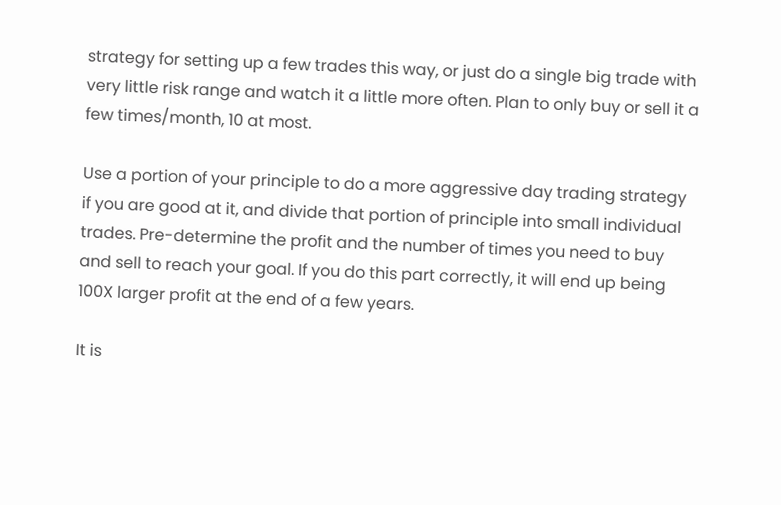strategy for setting up a few trades this way, or just do a single big trade with very little risk range and watch it a little more often. Plan to only buy or sell it a few times/month, 10 at most.

Use a portion of your principle to do a more aggressive day trading strategy if you are good at it, and divide that portion of principle into small individual trades. Pre-determine the profit and the number of times you need to buy and sell to reach your goal. If you do this part correctly, it will end up being 100X larger profit at the end of a few years.

It is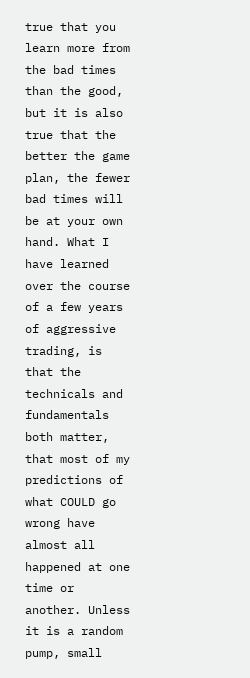true that you learn more from the bad times than the good, but it is also true that the better the game plan, the fewer bad times will be at your own hand. What I have learned over the course of a few years of aggressive trading, is that the technicals and fundamentals both matter, that most of my predictions of what COULD go wrong have almost all happened at one time or another. Unless it is a random pump, small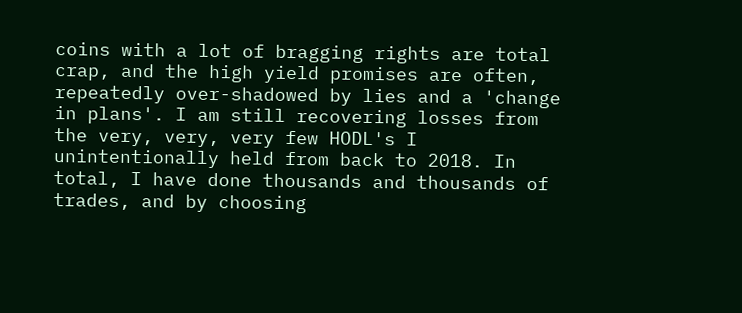coins with a lot of bragging rights are total crap, and the high yield promises are often, repeatedly over-shadowed by lies and a 'change in plans'. I am still recovering losses from the very, very, very few HODL's I unintentionally held from back to 2018. In total, I have done thousands and thousands of trades, and by choosing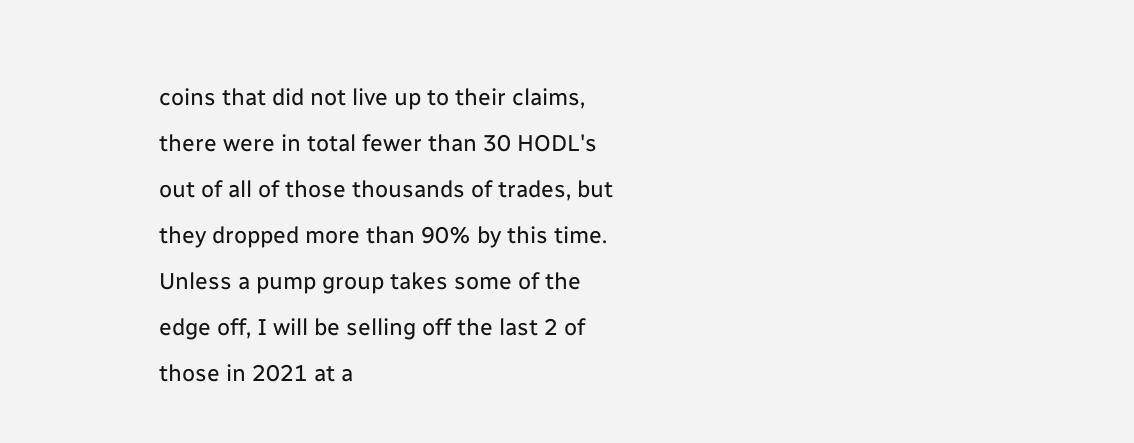coins that did not live up to their claims, there were in total fewer than 30 HODL's out of all of those thousands of trades, but they dropped more than 90% by this time. Unless a pump group takes some of the edge off, I will be selling off the last 2 of those in 2021 at a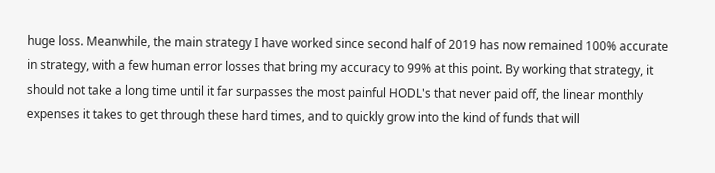huge loss. Meanwhile, the main strategy I have worked since second half of 2019 has now remained 100% accurate in strategy, with a few human error losses that bring my accuracy to 99% at this point. By working that strategy, it should not take a long time until it far surpasses the most painful HODL's that never paid off, the linear monthly expenses it takes to get through these hard times, and to quickly grow into the kind of funds that will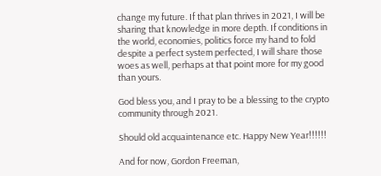change my future. If that plan thrives in 2021, I will be sharing that knowledge in more depth. If conditions in the world, economies, politics force my hand to fold despite a perfect system perfected, I will share those woes as well, perhaps at that point more for my good than yours.

God bless you, and I pray to be a blessing to the crypto community through 2021.

Should old acquaintenance etc. Happy New Year!!!!!!

And for now, Gordon Freeman,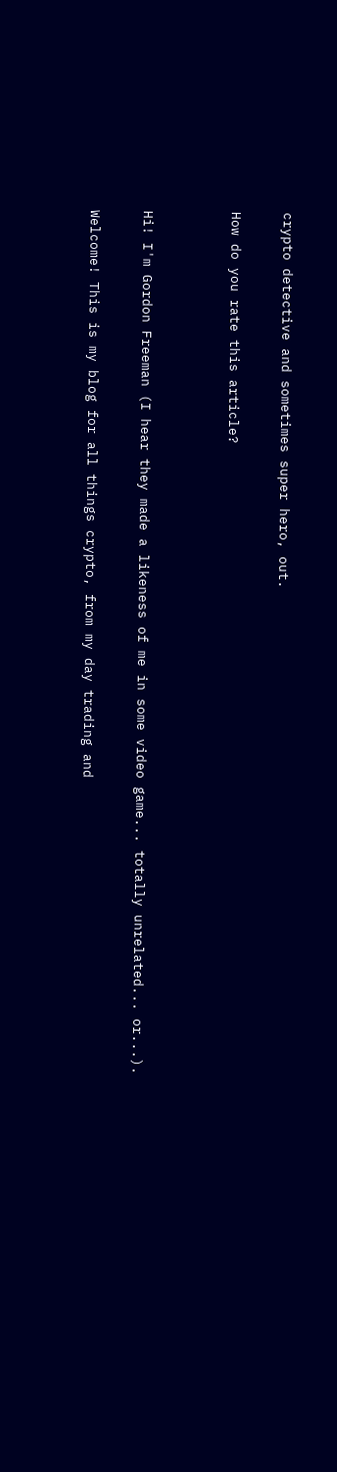crypto detective and sometimes super hero, out.


How do you rate this article?




Hi! I'm Gordon Freeman (I hear they made a likeness of me in some video game... totally unrelated... or...).


Welcome! This is my blog for all things crypto, from my day trading and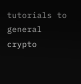tutorials to general crypto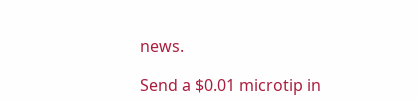news.

Send a $0.01 microtip in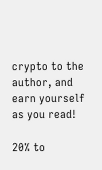crypto to the author, and earn yourself as you read!

20% to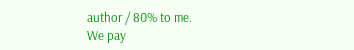author / 80% to me.
We pay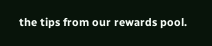the tips from our rewards pool.